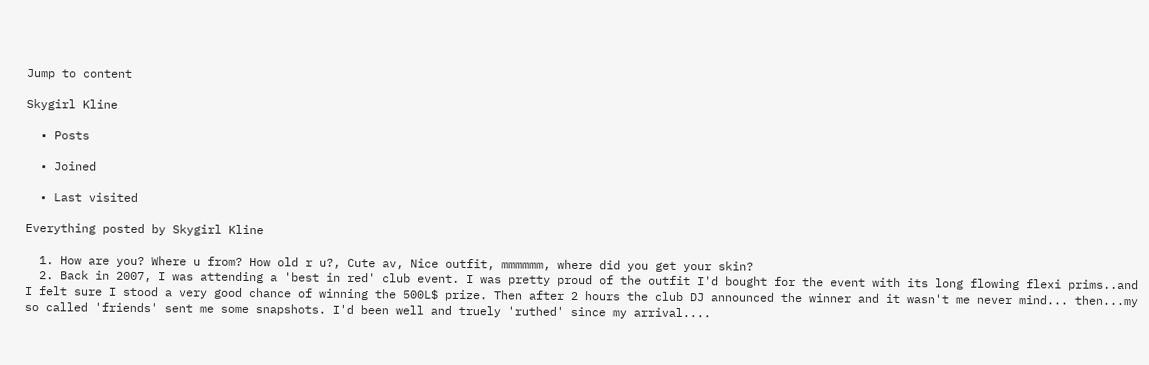Jump to content

Skygirl Kline

  • Posts

  • Joined

  • Last visited

Everything posted by Skygirl Kline

  1. How are you? Where u from? How old r u?, Cute av, Nice outfit, mmmmmm, where did you get your skin?
  2. Back in 2007, I was attending a 'best in red' club event. I was pretty proud of the outfit I'd bought for the event with its long flowing flexi prims..and I felt sure I stood a very good chance of winning the 500L$ prize. Then after 2 hours the club DJ announced the winner and it wasn't me never mind... then...my so called 'friends' sent me some snapshots. I'd been well and truely 'ruthed' since my arrival....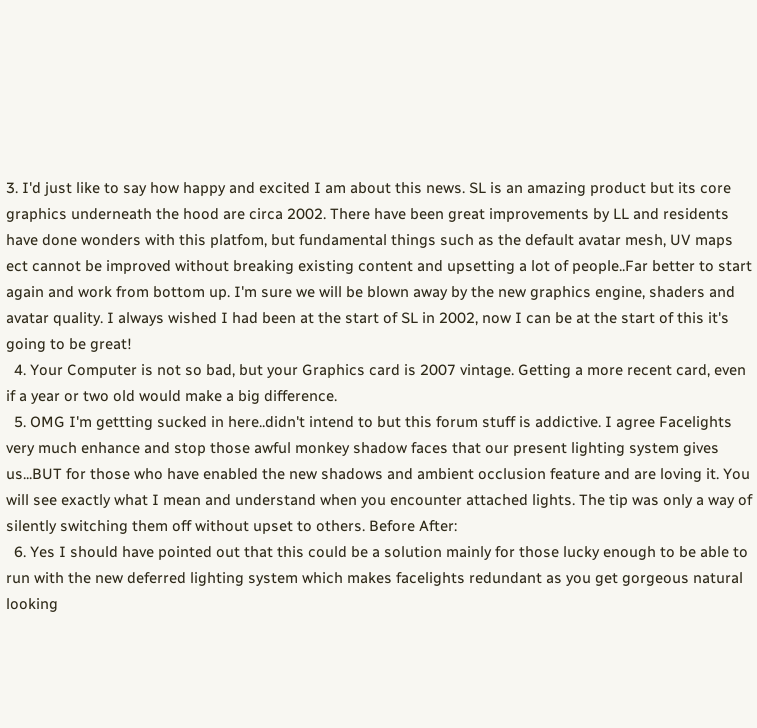3. I'd just like to say how happy and excited I am about this news. SL is an amazing product but its core graphics underneath the hood are circa 2002. There have been great improvements by LL and residents have done wonders with this platfom, but fundamental things such as the default avatar mesh, UV maps ect cannot be improved without breaking existing content and upsetting a lot of people..Far better to start again and work from bottom up. I'm sure we will be blown away by the new graphics engine, shaders and avatar quality. I always wished I had been at the start of SL in 2002, now I can be at the start of this it's going to be great!
  4. Your Computer is not so bad, but your Graphics card is 2007 vintage. Getting a more recent card, even if a year or two old would make a big difference.
  5. OMG I'm gettting sucked in here..didn't intend to but this forum stuff is addictive. I agree Facelights very much enhance and stop those awful monkey shadow faces that our present lighting system gives us...BUT for those who have enabled the new shadows and ambient occlusion feature and are loving it. You will see exactly what I mean and understand when you encounter attached lights. The tip was only a way of silently switching them off without upset to others. Before After:
  6. Yes I should have pointed out that this could be a solution mainly for those lucky enough to be able to run with the new deferred lighting system which makes facelights redundant as you get gorgeous natural looking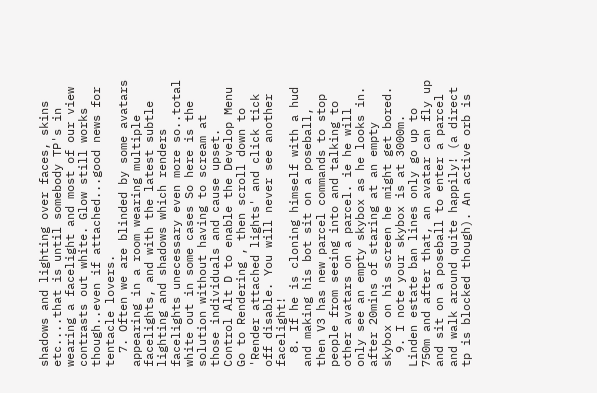shadows and lighting over faces, skins etc....that is until somebody TP's in wearing a facelight and most of our view contrasts out white. Glow still works though..even if attached...good news for tentacle lovers.
  7. Often we are blinded by some avatars appearing in a room wearing multiple facelights, and with the latest subtle lighting and shadows which renders facelights unecessary even more so..total white out in some cases So here is the solution without having to scream at those individuals and cause upset. Control Alt D to enable the Develop Menu Go to Rendering , then scroll down to 'Render attached lights' and click tick off disable. You will never see another facelight!
  8. If he is cloning himself with a hud and making his bot sit on a poseball, then V3 has new parcel commands to stop people from seeing into and talking to other avatars on a parcel. ie he will only see an empty skybox as he looks in. after 20mins of staring at an empty skybox on his screen he might get bored.
  9. I note your skybox is at 3000m. Linden estate ban lines only go up to 750m and after that, an avatar can fly up and sit on a poseball to enter a parcel and walk around quite happily! (a direct tp is blocked though). An active orb is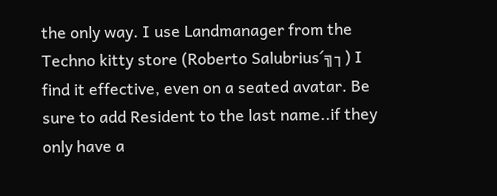the only way. I use Landmanager from the Techno kitty store (Roberto Salubrius´╗┐) I find it effective, even on a seated avatar. Be sure to add Resident to the last name..if they only have a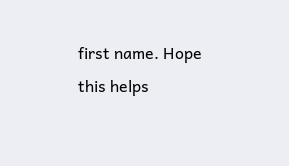first name. Hope this helps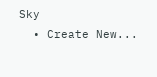Sky
  • Create New...